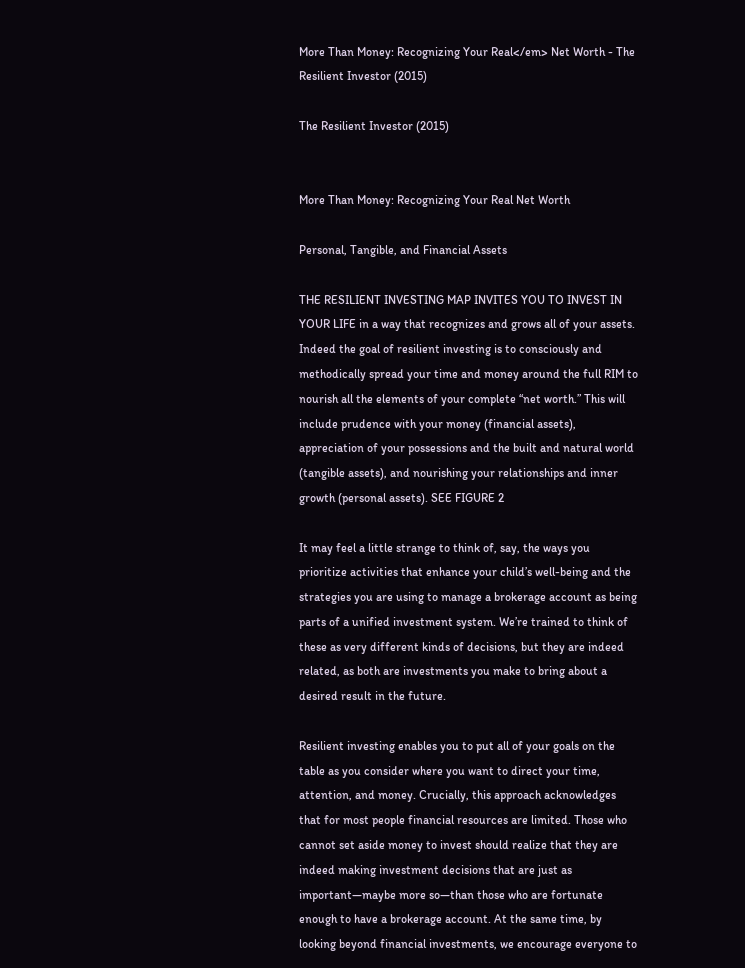More Than Money: Recognizing Your Real</em> Net Worth - The Resilient Investor (2015)

The Resilient Investor (2015)


More Than Money: Recognizing Your Real Net Worth

Personal, Tangible, and Financial Assets

THE RESILIENT INVESTING MAP INVITES YOU TO INVEST IN YOUR LIFE in a way that recognizes and grows all of your assets. Indeed the goal of resilient investing is to consciously and methodically spread your time and money around the full RIM to nourish all the elements of your complete “net worth.” This will include prudence with your money (financial assets), appreciation of your possessions and the built and natural world (tangible assets), and nourishing your relationships and inner growth (personal assets). SEE FIGURE 2

It may feel a little strange to think of, say, the ways you prioritize activities that enhance your child’s well-being and the strategies you are using to manage a brokerage account as being parts of a unified investment system. We’re trained to think of these as very different kinds of decisions, but they are indeed related, as both are investments you make to bring about a desired result in the future.

Resilient investing enables you to put all of your goals on the table as you consider where you want to direct your time, attention, and money. Crucially, this approach acknowledges that for most people financial resources are limited. Those who cannot set aside money to invest should realize that they are indeed making investment decisions that are just as important—maybe more so—than those who are fortunate enough to have a brokerage account. At the same time, by looking beyond financial investments, we encourage everyone to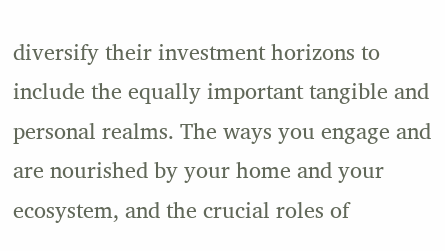diversify their investment horizons to include the equally important tangible and personal realms. The ways you engage and are nourished by your home and your ecosystem, and the crucial roles of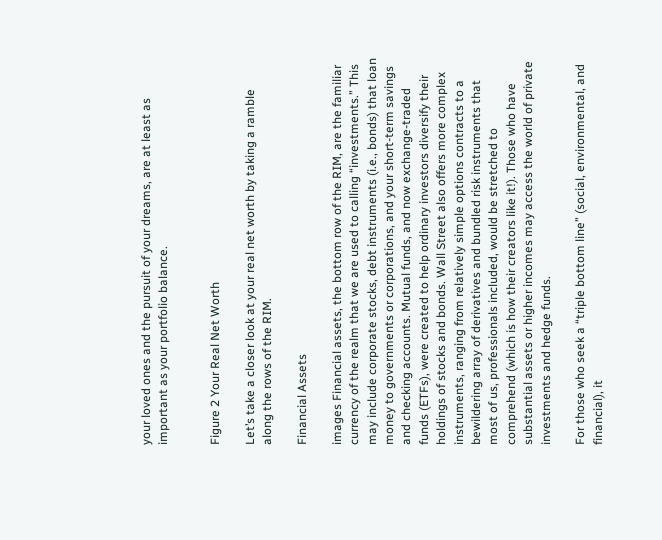your loved ones and the pursuit of your dreams, are at least as important as your portfolio balance.


Figure 2 Your Real Net Worth

Let’s take a closer look at your real net worth by taking a ramble along the rows of the RIM.

Financial Assets

images Financial assets, the bottom row of the RIM, are the familiar currency of the realm that we are used to calling “investments.” This may include corporate stocks, debt instruments (i.e., bonds) that loan money to governments or corporations, and your short-term savings and checking accounts. Mutual funds, and now exchange-traded funds (ETFs), were created to help ordinary investors diversify their holdings of stocks and bonds. Wall Street also offers more complex instruments, ranging from relatively simple options contracts to a bewildering array of derivatives and bundled risk instruments that most of us, professionals included, would be stretched to comprehend (which is how their creators like it!). Those who have substantial assets or higher incomes may access the world of private investments and hedge funds.

For those who seek a “triple bottom line” (social, environmental, and financial), it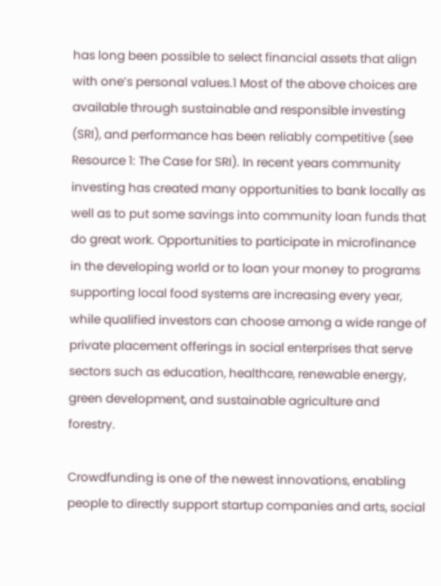has long been possible to select financial assets that align with one’s personal values.1 Most of the above choices are available through sustainable and responsible investing (SRI), and performance has been reliably competitive (see Resource 1: The Case for SRI). In recent years community investing has created many opportunities to bank locally as well as to put some savings into community loan funds that do great work. Opportunities to participate in microfinance in the developing world or to loan your money to programs supporting local food systems are increasing every year, while qualified investors can choose among a wide range of private placement offerings in social enterprises that serve sectors such as education, healthcare, renewable energy, green development, and sustainable agriculture and forestry.

Crowdfunding is one of the newest innovations, enabling people to directly support startup companies and arts, social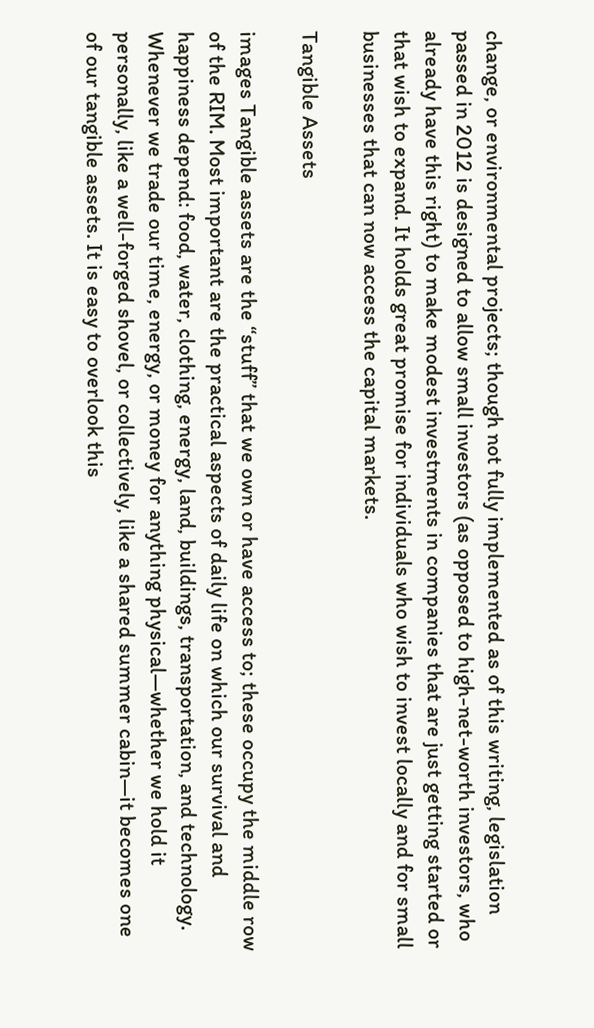change, or environmental projects; though not fully implemented as of this writing, legislation passed in 2012 is designed to allow small investors (as opposed to high-net-worth investors, who already have this right) to make modest investments in companies that are just getting started or that wish to expand. It holds great promise for individuals who wish to invest locally and for small businesses that can now access the capital markets.

Tangible Assets

images Tangible assets are the “stuff” that we own or have access to; these occupy the middle row of the RIM. Most important are the practical aspects of daily life on which our survival and happiness depend: food, water, clothing, energy, land, buildings, transportation, and technology. Whenever we trade our time, energy, or money for anything physical—whether we hold it personally, like a well-forged shovel, or collectively, like a shared summer cabin—it becomes one of our tangible assets. It is easy to overlook this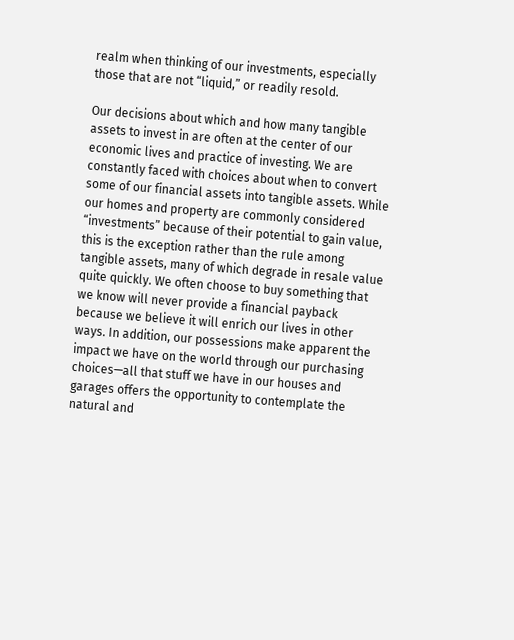realm when thinking of our investments, especially those that are not “liquid,” or readily resold.

Our decisions about which and how many tangible assets to invest in are often at the center of our economic lives and practice of investing. We are constantly faced with choices about when to convert some of our financial assets into tangible assets. While our homes and property are commonly considered “investments” because of their potential to gain value, this is the exception rather than the rule among tangible assets, many of which degrade in resale value quite quickly. We often choose to buy something that we know will never provide a financial payback because we believe it will enrich our lives in other ways. In addition, our possessions make apparent the impact we have on the world through our purchasing choices—all that stuff we have in our houses and garages offers the opportunity to contemplate the natural and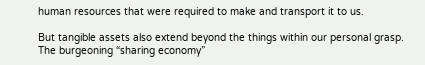human resources that were required to make and transport it to us.

But tangible assets also extend beyond the things within our personal grasp. The burgeoning “sharing economy”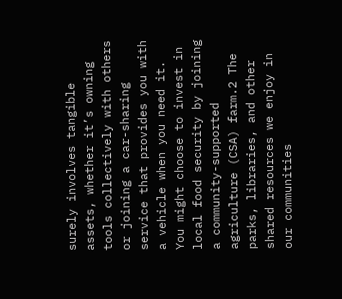surely involves tangible assets, whether it’s owning tools collectively with others or joining a car-sharing service that provides you with a vehicle when you need it. You might choose to invest in local food security by joining a community-supported agriculture (CSA) farm.2 The parks, libraries, and other shared resources we enjoy in our communities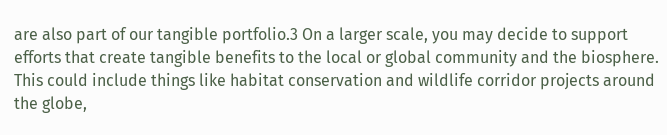are also part of our tangible portfolio.3 On a larger scale, you may decide to support efforts that create tangible benefits to the local or global community and the biosphere. This could include things like habitat conservation and wildlife corridor projects around the globe,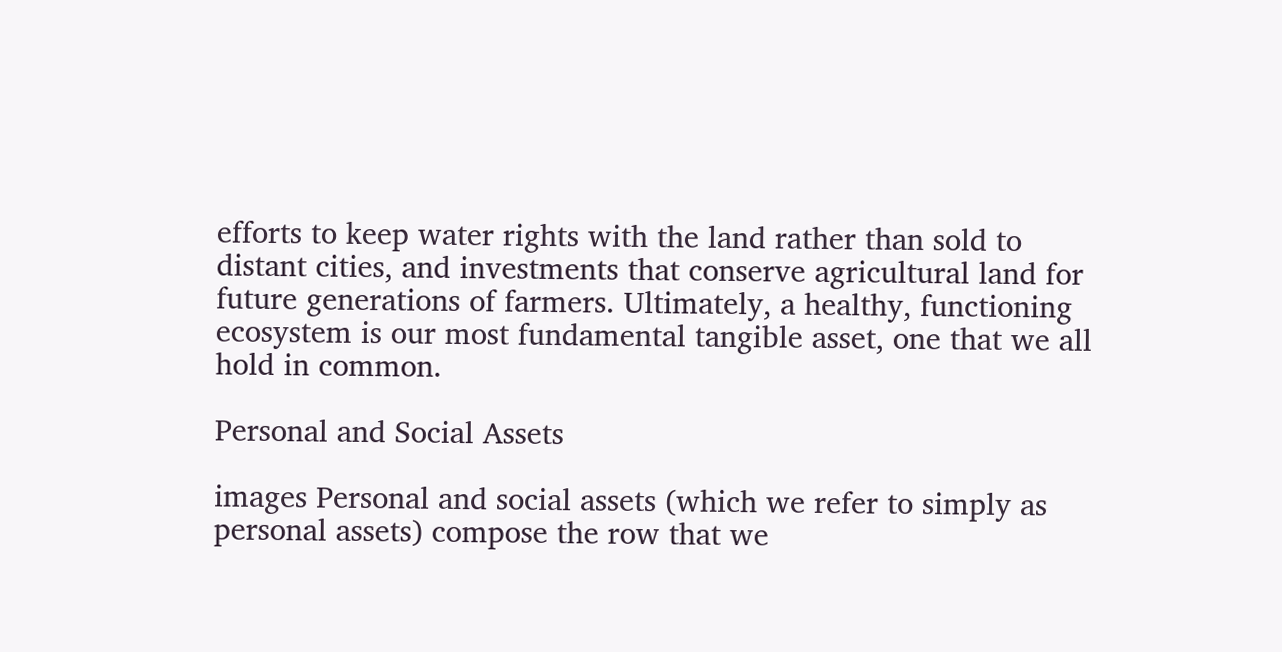efforts to keep water rights with the land rather than sold to distant cities, and investments that conserve agricultural land for future generations of farmers. Ultimately, a healthy, functioning ecosystem is our most fundamental tangible asset, one that we all hold in common.

Personal and Social Assets

images Personal and social assets (which we refer to simply as personal assets) compose the row that we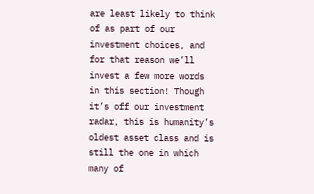are least likely to think of as part of our investment choices, and for that reason we’ll invest a few more words in this section! Though it’s off our investment radar, this is humanity’s oldest asset class and is still the one in which many of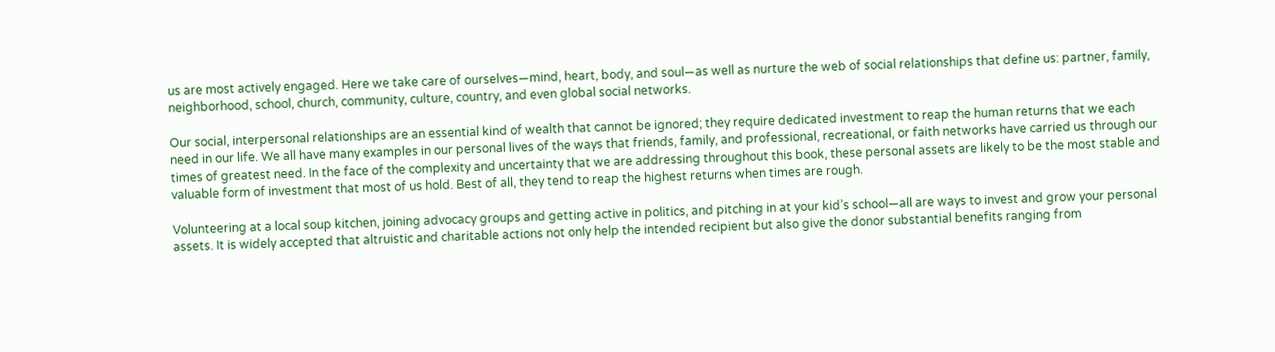us are most actively engaged. Here we take care of ourselves—mind, heart, body, and soul—as well as nurture the web of social relationships that define us: partner, family, neighborhood, school, church, community, culture, country, and even global social networks.

Our social, interpersonal relationships are an essential kind of wealth that cannot be ignored; they require dedicated investment to reap the human returns that we each need in our life. We all have many examples in our personal lives of the ways that friends, family, and professional, recreational, or faith networks have carried us through our times of greatest need. In the face of the complexity and uncertainty that we are addressing throughout this book, these personal assets are likely to be the most stable and valuable form of investment that most of us hold. Best of all, they tend to reap the highest returns when times are rough.

Volunteering at a local soup kitchen, joining advocacy groups and getting active in politics, and pitching in at your kid’s school—all are ways to invest and grow your personal assets. It is widely accepted that altruistic and charitable actions not only help the intended recipient but also give the donor substantial benefits ranging from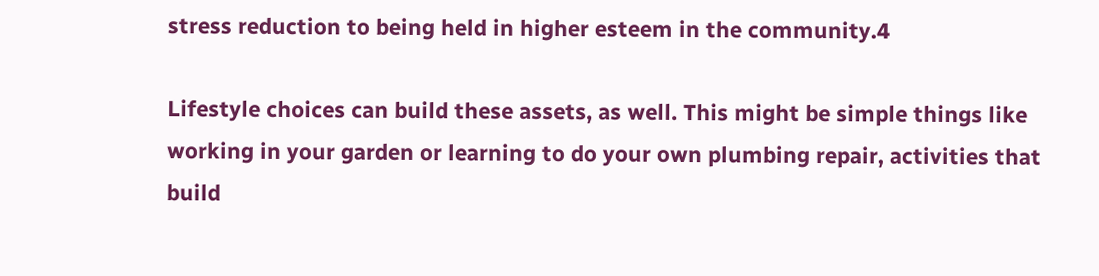stress reduction to being held in higher esteem in the community.4

Lifestyle choices can build these assets, as well. This might be simple things like working in your garden or learning to do your own plumbing repair, activities that build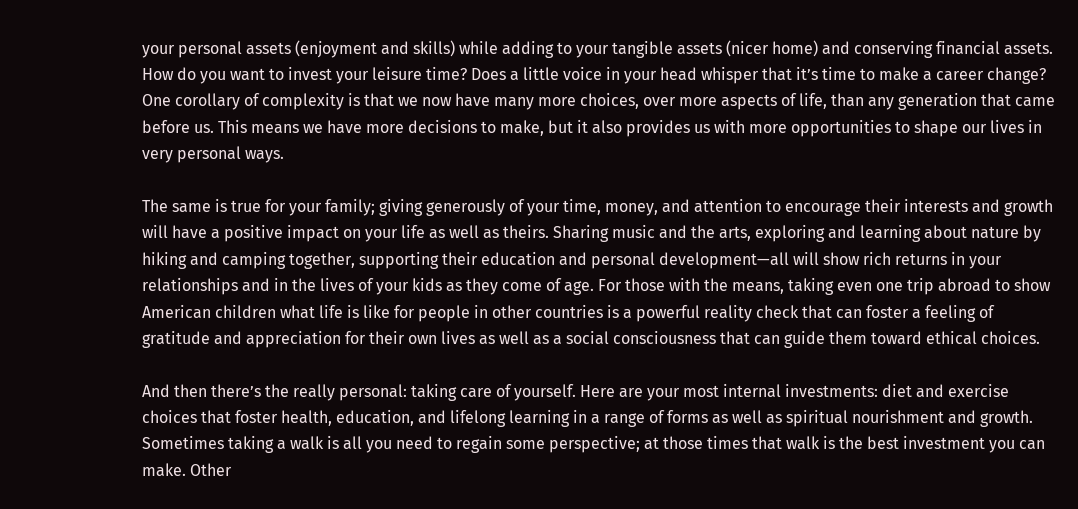your personal assets (enjoyment and skills) while adding to your tangible assets (nicer home) and conserving financial assets. How do you want to invest your leisure time? Does a little voice in your head whisper that it’s time to make a career change? One corollary of complexity is that we now have many more choices, over more aspects of life, than any generation that came before us. This means we have more decisions to make, but it also provides us with more opportunities to shape our lives in very personal ways.

The same is true for your family; giving generously of your time, money, and attention to encourage their interests and growth will have a positive impact on your life as well as theirs. Sharing music and the arts, exploring and learning about nature by hiking and camping together, supporting their education and personal development—all will show rich returns in your relationships and in the lives of your kids as they come of age. For those with the means, taking even one trip abroad to show American children what life is like for people in other countries is a powerful reality check that can foster a feeling of gratitude and appreciation for their own lives as well as a social consciousness that can guide them toward ethical choices.

And then there’s the really personal: taking care of yourself. Here are your most internal investments: diet and exercise choices that foster health, education, and lifelong learning in a range of forms as well as spiritual nourishment and growth. Sometimes taking a walk is all you need to regain some perspective; at those times that walk is the best investment you can make. Other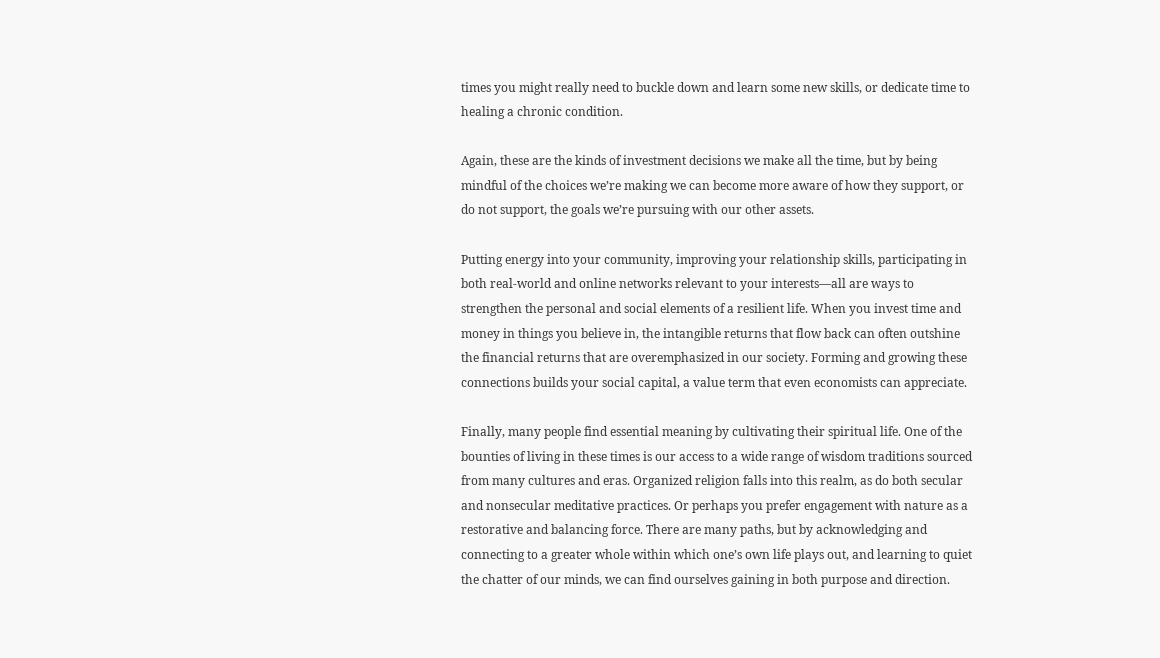times you might really need to buckle down and learn some new skills, or dedicate time to healing a chronic condition.

Again, these are the kinds of investment decisions we make all the time, but by being mindful of the choices we’re making we can become more aware of how they support, or do not support, the goals we’re pursuing with our other assets.

Putting energy into your community, improving your relationship skills, participating in both real-world and online networks relevant to your interests—all are ways to strengthen the personal and social elements of a resilient life. When you invest time and money in things you believe in, the intangible returns that flow back can often outshine the financial returns that are overemphasized in our society. Forming and growing these connections builds your social capital, a value term that even economists can appreciate.

Finally, many people find essential meaning by cultivating their spiritual life. One of the bounties of living in these times is our access to a wide range of wisdom traditions sourced from many cultures and eras. Organized religion falls into this realm, as do both secular and nonsecular meditative practices. Or perhaps you prefer engagement with nature as a restorative and balancing force. There are many paths, but by acknowledging and connecting to a greater whole within which one’s own life plays out, and learning to quiet the chatter of our minds, we can find ourselves gaining in both purpose and direction.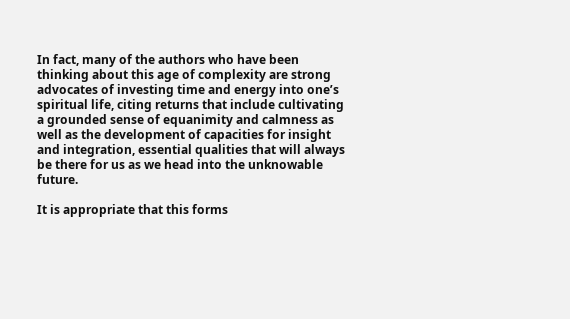In fact, many of the authors who have been thinking about this age of complexity are strong advocates of investing time and energy into one’s spiritual life, citing returns that include cultivating a grounded sense of equanimity and calmness as well as the development of capacities for insight and integration, essential qualities that will always be there for us as we head into the unknowable future.

It is appropriate that this forms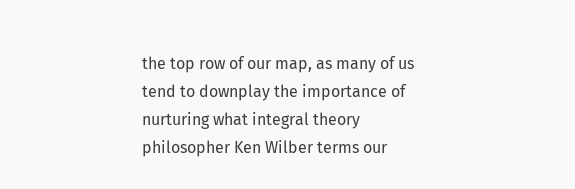the top row of our map, as many of us tend to downplay the importance of nurturing what integral theory philosopher Ken Wilber terms our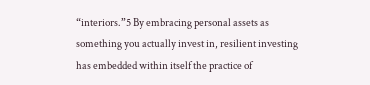“interiors.”5 By embracing personal assets as something you actually invest in, resilient investing has embedded within itself the practice of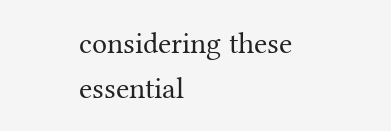considering these essential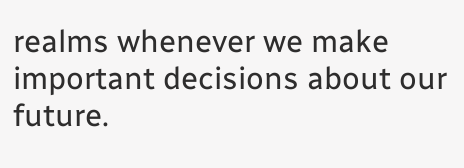realms whenever we make important decisions about our future.